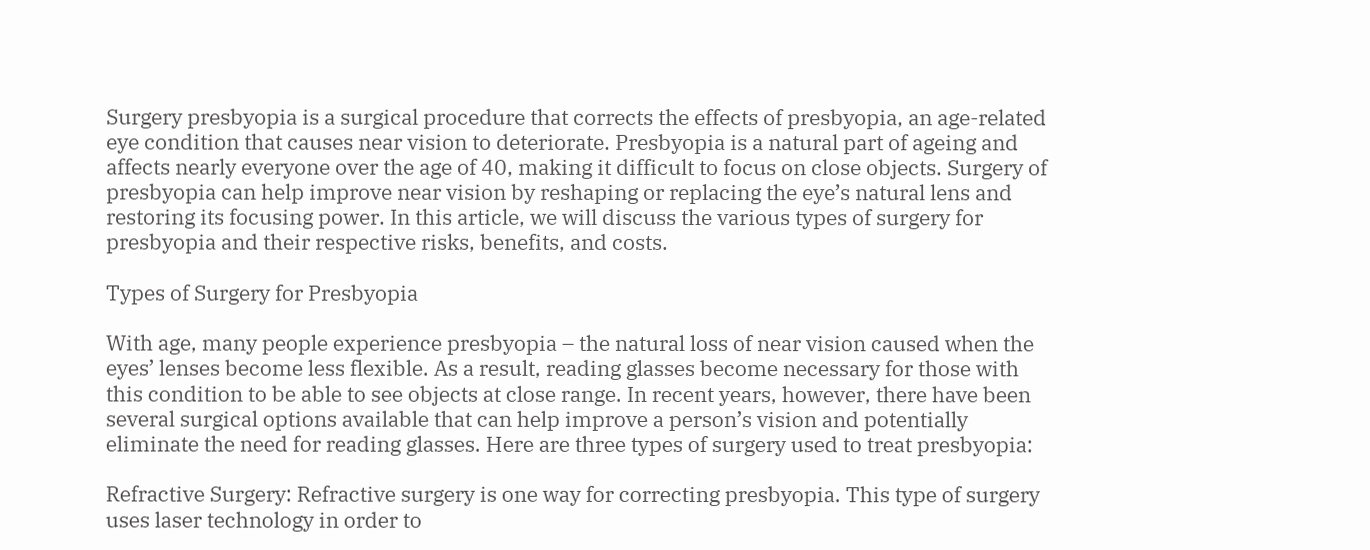Surgery presbyopia is a surgical procedure that corrects the effects of presbyopia, an age-related eye condition that causes near vision to deteriorate. Presbyopia is a natural part of ageing and affects nearly everyone over the age of 40, making it difficult to focus on close objects. Surgery of presbyopia can help improve near vision by reshaping or replacing the eye’s natural lens and restoring its focusing power. In this article, we will discuss the various types of surgery for presbyopia and their respective risks, benefits, and costs.

Types of Surgery for Presbyopia

With age, many people experience presbyopia – the natural loss of near vision caused when the eyes’ lenses become less flexible. As a result, reading glasses become necessary for those with this condition to be able to see objects at close range. In recent years, however, there have been several surgical options available that can help improve a person’s vision and potentially eliminate the need for reading glasses. Here are three types of surgery used to treat presbyopia:

Refractive Surgery: Refractive surgery is one way for correcting presbyopia. This type of surgery uses laser technology in order to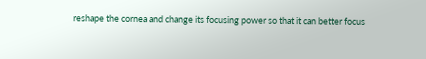reshape the cornea and change its focusing power so that it can better focus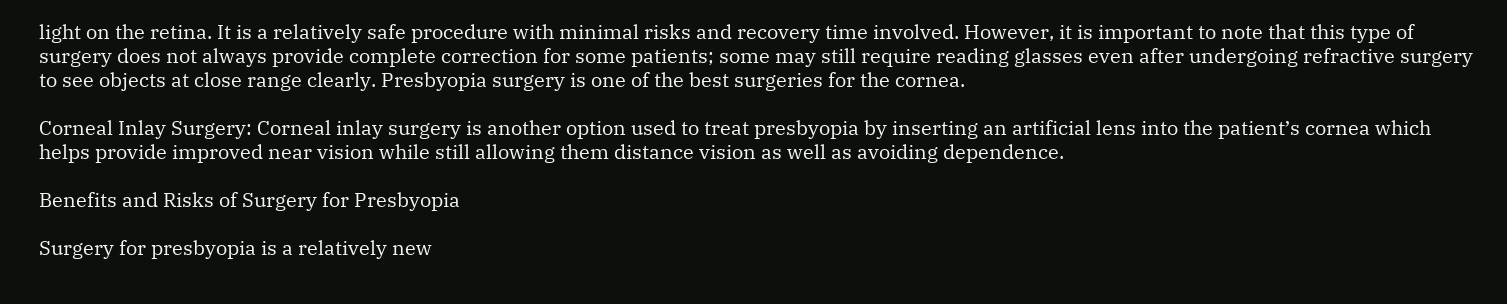light on the retina. It is a relatively safe procedure with minimal risks and recovery time involved. However, it is important to note that this type of surgery does not always provide complete correction for some patients; some may still require reading glasses even after undergoing refractive surgery to see objects at close range clearly. Presbyopia surgery is one of the best surgeries for the cornea.

Corneal Inlay Surgery: Corneal inlay surgery is another option used to treat presbyopia by inserting an artificial lens into the patient’s cornea which helps provide improved near vision while still allowing them distance vision as well as avoiding dependence.

Benefits and Risks of Surgery for Presbyopia

Surgery for presbyopia is a relatively new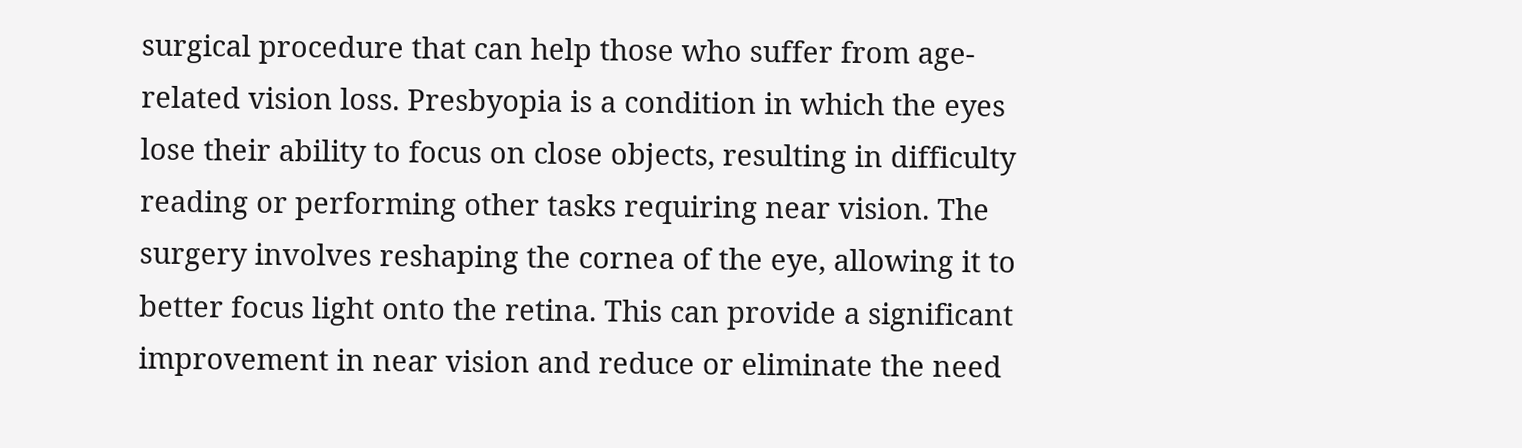surgical procedure that can help those who suffer from age-related vision loss. Presbyopia is a condition in which the eyes lose their ability to focus on close objects, resulting in difficulty reading or performing other tasks requiring near vision. The surgery involves reshaping the cornea of the eye, allowing it to better focus light onto the retina. This can provide a significant improvement in near vision and reduce or eliminate the need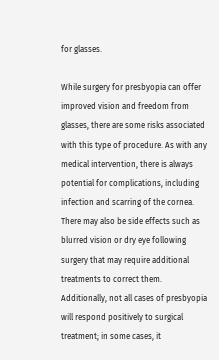for glasses.

While surgery for presbyopia can offer improved vision and freedom from glasses, there are some risks associated with this type of procedure. As with any medical intervention, there is always potential for complications, including infection and scarring of the cornea. There may also be side effects such as blurred vision or dry eye following surgery that may require additional treatments to correct them. Additionally, not all cases of presbyopia will respond positively to surgical treatment; in some cases, it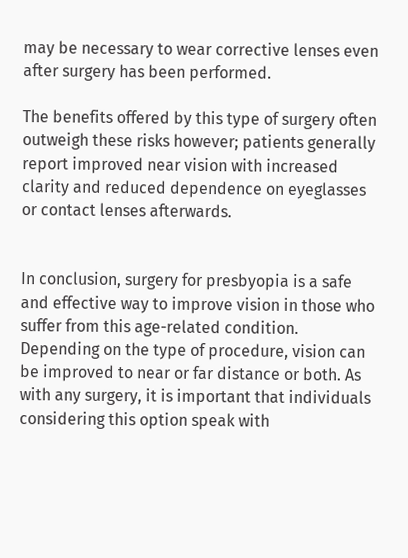may be necessary to wear corrective lenses even after surgery has been performed.

The benefits offered by this type of surgery often outweigh these risks however; patients generally report improved near vision with increased clarity and reduced dependence on eyeglasses or contact lenses afterwards.


In conclusion, surgery for presbyopia is a safe and effective way to improve vision in those who suffer from this age-related condition. Depending on the type of procedure, vision can be improved to near or far distance or both. As with any surgery, it is important that individuals considering this option speak with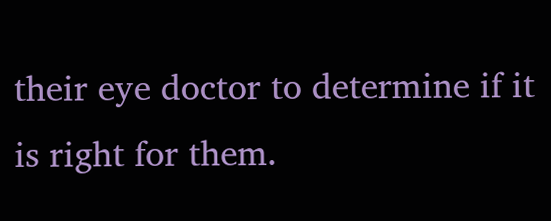their eye doctor to determine if it is right for them.